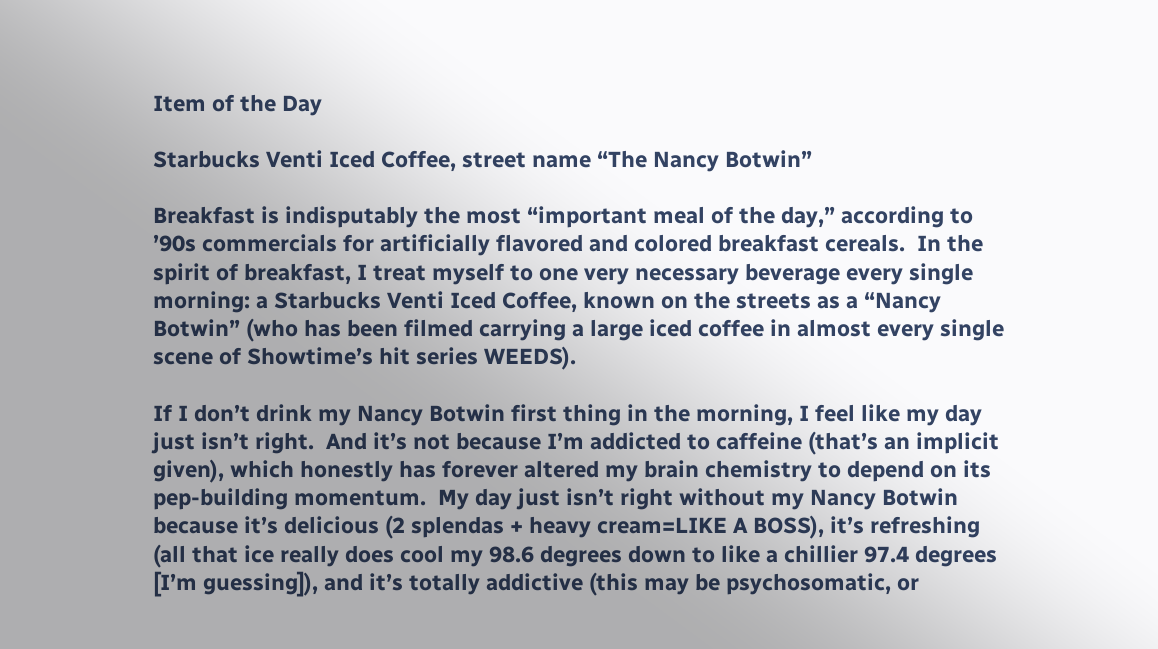Item of the Day

Starbucks Venti Iced Coffee, street name “The Nancy Botwin”

Breakfast is indisputably the most “important meal of the day,” according to ’90s commercials for artificially flavored and colored breakfast cereals.  In the spirit of breakfast, I treat myself to one very necessary beverage every single morning: a Starbucks Venti Iced Coffee, known on the streets as a “Nancy Botwin” (who has been filmed carrying a large iced coffee in almost every single scene of Showtime’s hit series WEEDS).

If I don’t drink my Nancy Botwin first thing in the morning, I feel like my day just isn’t right.  And it’s not because I’m addicted to caffeine (that’s an implicit given), which honestly has forever altered my brain chemistry to depend on its pep-building momentum.  My day just isn’t right without my Nancy Botwin because it’s delicious (2 splendas + heavy cream=LIKE A BOSS), it’s refreshing (all that ice really does cool my 98.6 degrees down to like a chillier 97.4 degrees [I’m guessing]), and it’s totally addictive (this may be psychosomatic, or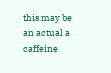this may be an actual a caffeine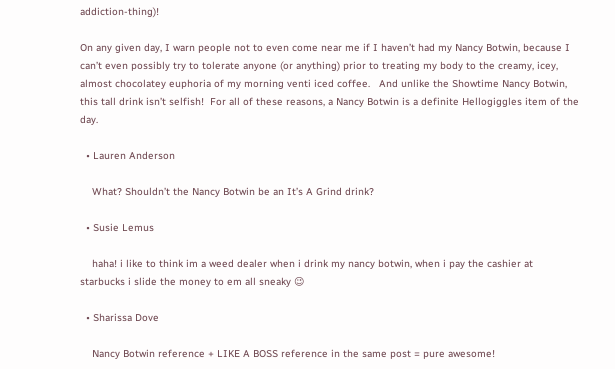addiction-thing)!

On any given day, I warn people not to even come near me if I haven’t had my Nancy Botwin, because I can’t even possibly try to tolerate anyone (or anything) prior to treating my body to the creamy, icey, almost chocolatey euphoria of my morning venti iced coffee.   And unlike the Showtime Nancy Botwin, this tall drink isn’t selfish!  For all of these reasons, a Nancy Botwin is a definite Hellogiggles item of the day.

  • Lauren Anderson

    What? Shouldn’t the Nancy Botwin be an It’s A Grind drink?

  • Susie Lemus

    haha! i like to think im a weed dealer when i drink my nancy botwin, when i pay the cashier at starbucks i slide the money to em all sneaky 😉

  • Sharissa Dove

    Nancy Botwin reference + LIKE A BOSS reference in the same post = pure awesome!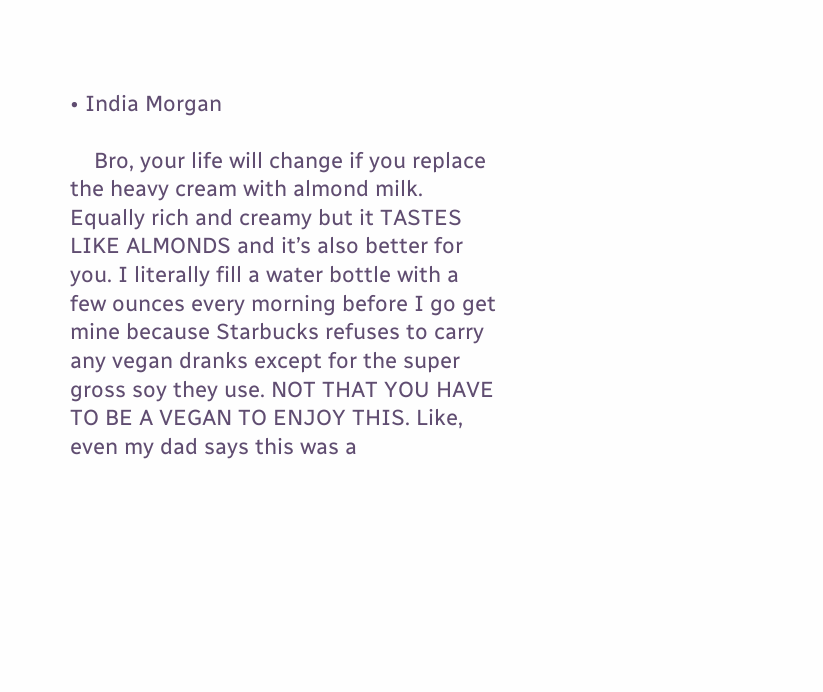• India Morgan

    Bro, your life will change if you replace the heavy cream with almond milk. Equally rich and creamy but it TASTES LIKE ALMONDS and it’s also better for you. I literally fill a water bottle with a few ounces every morning before I go get mine because Starbucks refuses to carry any vegan dranks except for the super gross soy they use. NOT THAT YOU HAVE TO BE A VEGAN TO ENJOY THIS. Like, even my dad says this was a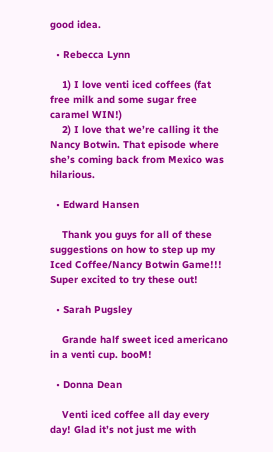good idea.

  • Rebecca Lynn

    1) I love venti iced coffees (fat free milk and some sugar free caramel WIN!)
    2) I love that we’re calling it the Nancy Botwin. That episode where she’s coming back from Mexico was hilarious.

  • Edward Hansen

    Thank you guys for all of these suggestions on how to step up my Iced Coffee/Nancy Botwin Game!!! Super excited to try these out!

  • Sarah Pugsley

    Grande half sweet iced americano in a venti cup. booM!

  • Donna Dean

    Venti iced coffee all day every day! Glad it’s not just me with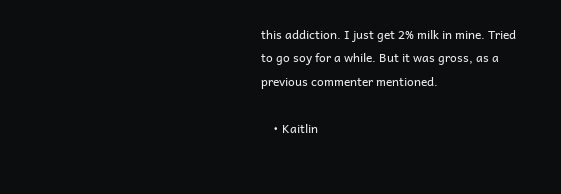this addiction. I just get 2% milk in mine. Tried to go soy for a while. But it was gross, as a previous commenter mentioned.

    • Kaitlin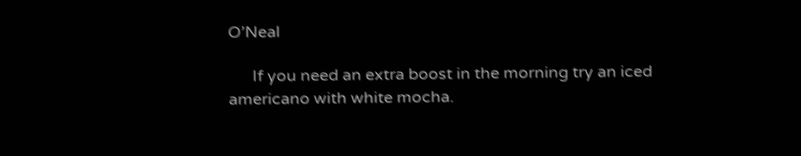O’Neal

      If you need an extra boost in the morning try an iced americano with white mocha.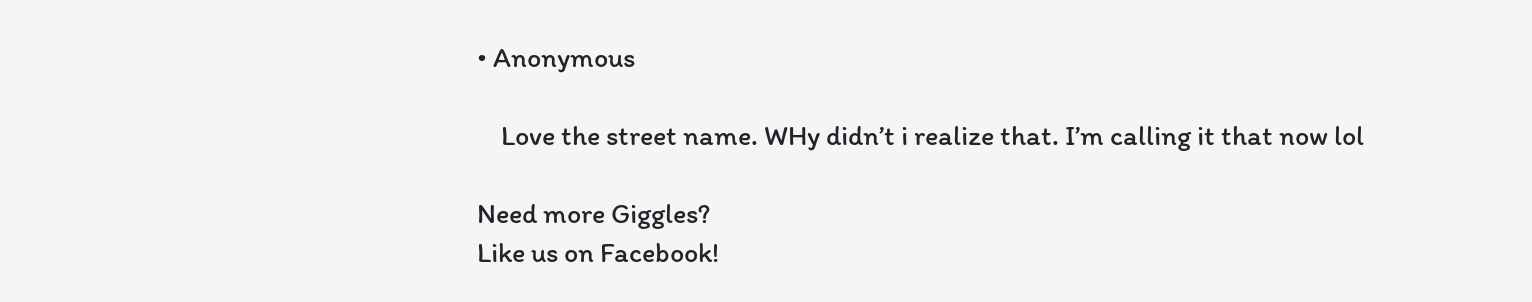• Anonymous

    Love the street name. WHy didn’t i realize that. I’m calling it that now lol

Need more Giggles?
Like us on Facebook!